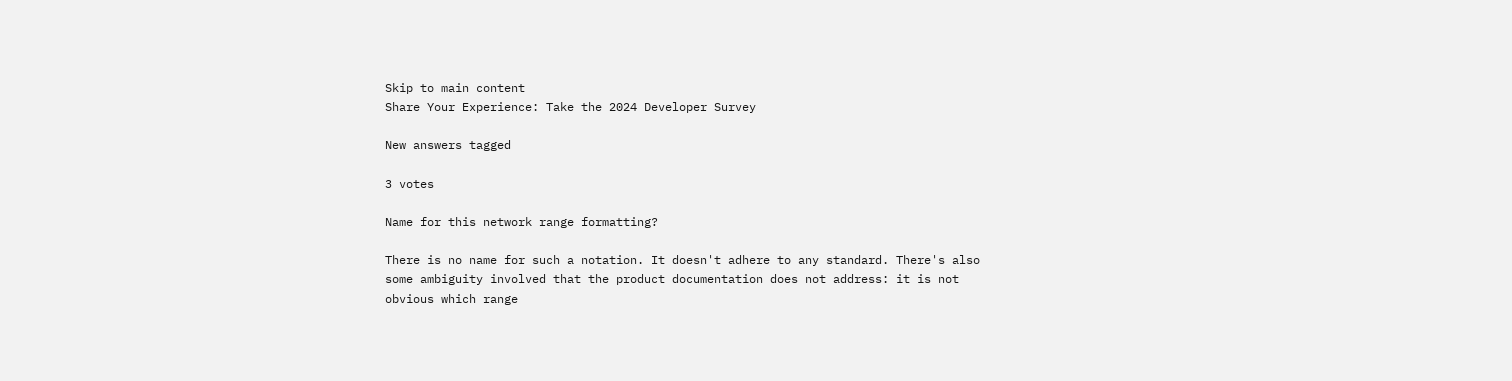Skip to main content
Share Your Experience: Take the 2024 Developer Survey

New answers tagged

3 votes

Name for this network range formatting?

There is no name for such a notation. It doesn't adhere to any standard. There's also some ambiguity involved that the product documentation does not address: it is not obvious which range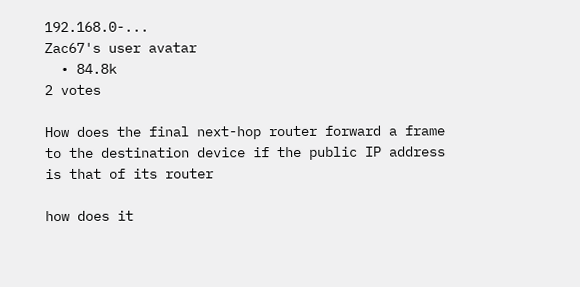192.168.0-...
Zac67's user avatar
  • 84.8k
2 votes

How does the final next-hop router forward a frame to the destination device if the public IP address is that of its router

how does it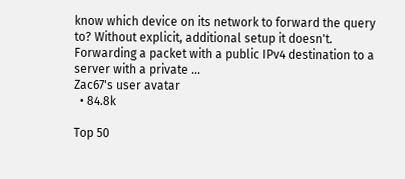know which device on its network to forward the query to? Without explicit, additional setup it doesn't. Forwarding a packet with a public IPv4 destination to a server with a private ...
Zac67's user avatar
  • 84.8k

Top 50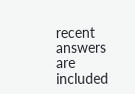recent answers are included